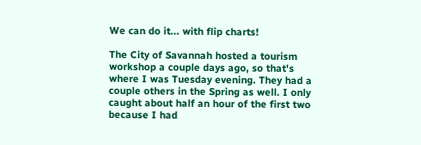We can do it... with flip charts!

The City of Savannah hosted a tourism workshop a couple days ago, so that's where I was Tuesday evening. They had a couple others in the Spring as well. I only caught about half an hour of the first two because I had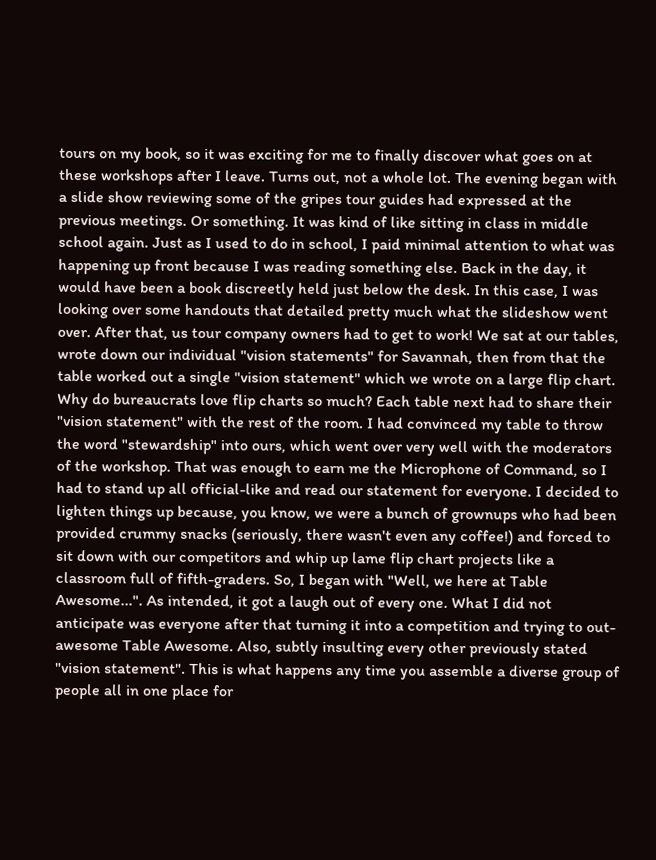tours on my book, so it was exciting for me to finally discover what goes on at these workshops after I leave. Turns out, not a whole lot. The evening began with a slide show reviewing some of the gripes tour guides had expressed at the previous meetings. Or something. It was kind of like sitting in class in middle school again. Just as I used to do in school, I paid minimal attention to what was happening up front because I was reading something else. Back in the day, it would have been a book discreetly held just below the desk. In this case, I was looking over some handouts that detailed pretty much what the slideshow went over. After that, us tour company owners had to get to work! We sat at our tables, wrote down our individual "vision statements" for Savannah, then from that the table worked out a single "vision statement" which we wrote on a large flip chart. Why do bureaucrats love flip charts so much? Each table next had to share their "vision statement" with the rest of the room. I had convinced my table to throw the word "stewardship" into ours, which went over very well with the moderators of the workshop. That was enough to earn me the Microphone of Command, so I had to stand up all official-like and read our statement for everyone. I decided to lighten things up because, you know, we were a bunch of grownups who had been provided crummy snacks (seriously, there wasn't even any coffee!) and forced to sit down with our competitors and whip up lame flip chart projects like a classroom full of fifth-graders. So, I began with "Well, we here at Table Awesome...". As intended, it got a laugh out of every one. What I did not anticipate was everyone after that turning it into a competition and trying to out-awesome Table Awesome. Also, subtly insulting every other previously stated "vision statement". This is what happens any time you assemble a diverse group of people all in one place for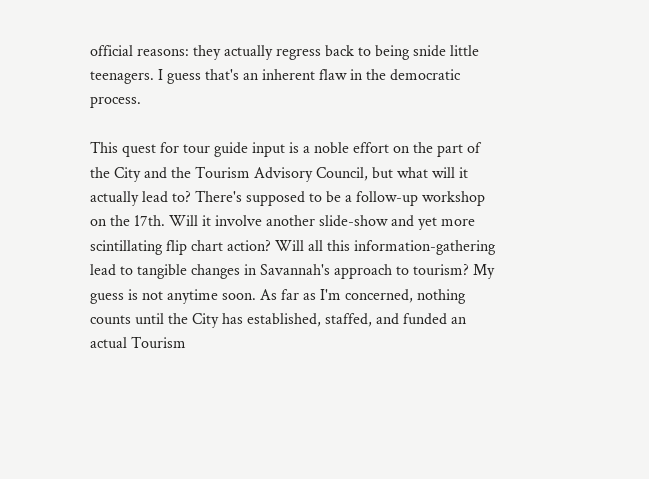official reasons: they actually regress back to being snide little teenagers. I guess that's an inherent flaw in the democratic process.

This quest for tour guide input is a noble effort on the part of the City and the Tourism Advisory Council, but what will it actually lead to? There's supposed to be a follow-up workshop on the 17th. Will it involve another slide-show and yet more scintillating flip chart action? Will all this information-gathering lead to tangible changes in Savannah's approach to tourism? My guess is not anytime soon. As far as I'm concerned, nothing counts until the City has established, staffed, and funded an actual Tourism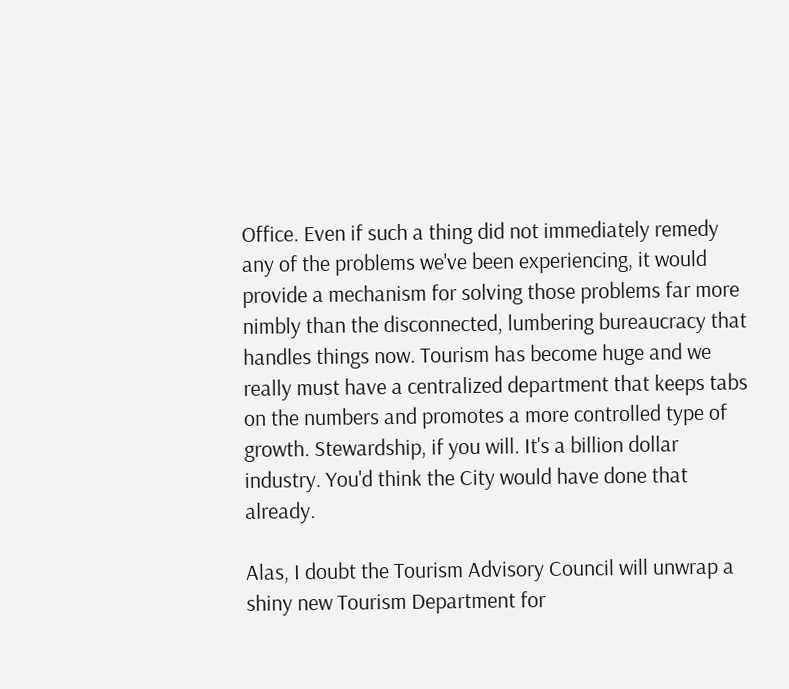Office. Even if such a thing did not immediately remedy any of the problems we've been experiencing, it would provide a mechanism for solving those problems far more nimbly than the disconnected, lumbering bureaucracy that handles things now. Tourism has become huge and we really must have a centralized department that keeps tabs on the numbers and promotes a more controlled type of growth. Stewardship, if you will. It's a billion dollar industry. You'd think the City would have done that already.

Alas, I doubt the Tourism Advisory Council will unwrap a shiny new Tourism Department for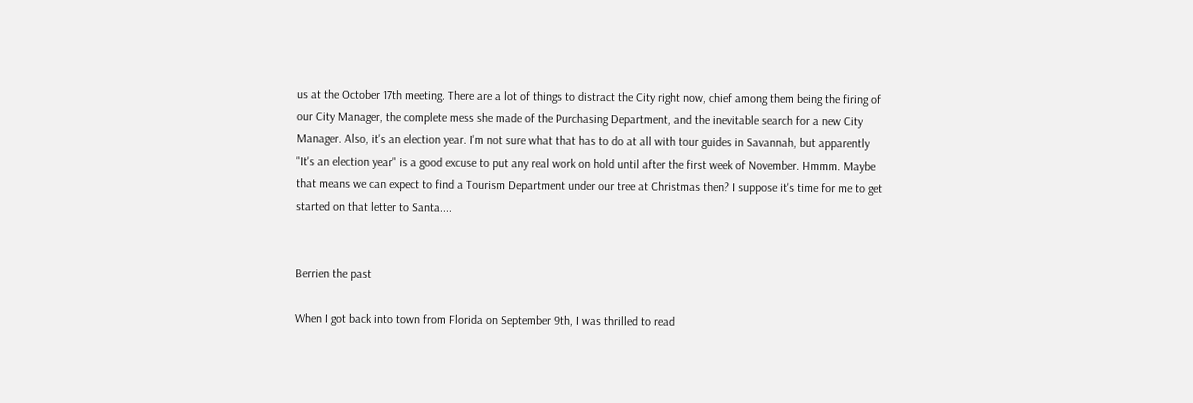us at the October 17th meeting. There are a lot of things to distract the City right now, chief among them being the firing of our City Manager, the complete mess she made of the Purchasing Department, and the inevitable search for a new City Manager. Also, it's an election year. I'm not sure what that has to do at all with tour guides in Savannah, but apparently "It's an election year" is a good excuse to put any real work on hold until after the first week of November. Hmmm. Maybe that means we can expect to find a Tourism Department under our tree at Christmas then? I suppose it's time for me to get started on that letter to Santa....


Berrien the past

When I got back into town from Florida on September 9th, I was thrilled to read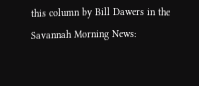this column by Bill Dawers in the Savannah Morning News: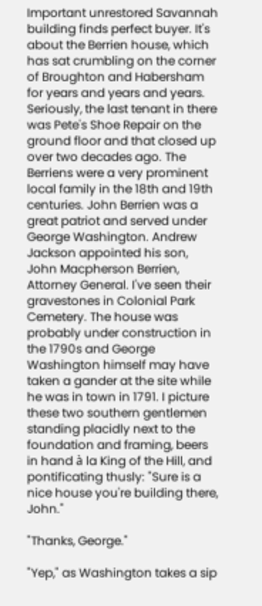Important unrestored Savannah building finds perfect buyer. It's about the Berrien house, which has sat crumbling on the corner of Broughton and Habersham for years and years and years. Seriously, the last tenant in there was Pete's Shoe Repair on the ground floor and that closed up over two decades ago. The Berriens were a very prominent local family in the 18th and 19th centuries. John Berrien was a great patriot and served under George Washington. Andrew Jackson appointed his son, John Macpherson Berrien, Attorney General. I've seen their gravestones in Colonial Park Cemetery. The house was probably under construction in the 1790s and George Washington himself may have taken a gander at the site while he was in town in 1791. I picture these two southern gentlemen standing placidly next to the foundation and framing, beers in hand à la King of the Hill, and pontificating thusly: "Sure is a nice house you're building there, John."

"Thanks, George."

"Yep," as Washington takes a sip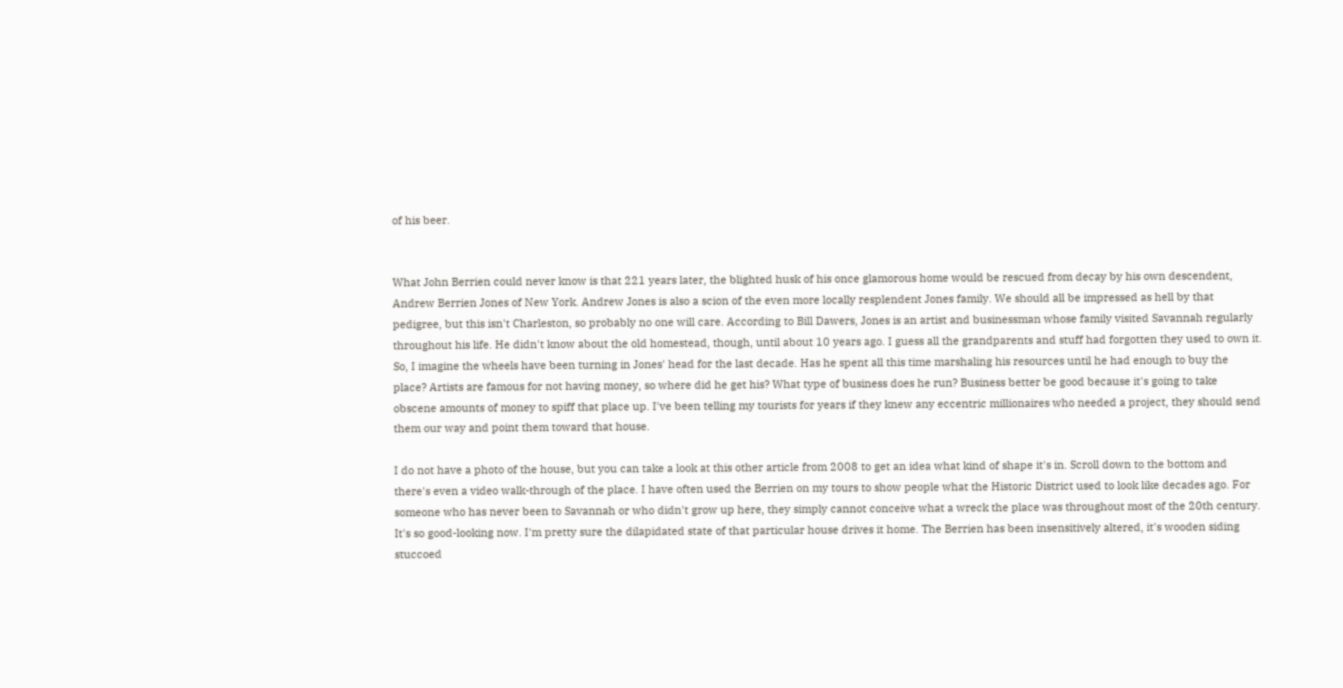of his beer.


What John Berrien could never know is that 221 years later, the blighted husk of his once glamorous home would be rescued from decay by his own descendent, Andrew Berrien Jones of New York. Andrew Jones is also a scion of the even more locally resplendent Jones family. We should all be impressed as hell by that pedigree, but this isn't Charleston, so probably no one will care. According to Bill Dawers, Jones is an artist and businessman whose family visited Savannah regularly throughout his life. He didn't know about the old homestead, though, until about 10 years ago. I guess all the grandparents and stuff had forgotten they used to own it. So, I imagine the wheels have been turning in Jones' head for the last decade. Has he spent all this time marshaling his resources until he had enough to buy the place? Artists are famous for not having money, so where did he get his? What type of business does he run? Business better be good because it's going to take obscene amounts of money to spiff that place up. I've been telling my tourists for years if they knew any eccentric millionaires who needed a project, they should send them our way and point them toward that house.

I do not have a photo of the house, but you can take a look at this other article from 2008 to get an idea what kind of shape it's in. Scroll down to the bottom and there's even a video walk-through of the place. I have often used the Berrien on my tours to show people what the Historic District used to look like decades ago. For someone who has never been to Savannah or who didn't grow up here, they simply cannot conceive what a wreck the place was throughout most of the 20th century. It's so good-looking now. I'm pretty sure the dilapidated state of that particular house drives it home. The Berrien has been insensitively altered, it's wooden siding stuccoed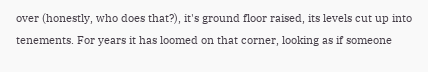over (honestly, who does that?), it's ground floor raised, its levels cut up into tenements. For years it has loomed on that corner, looking as if someone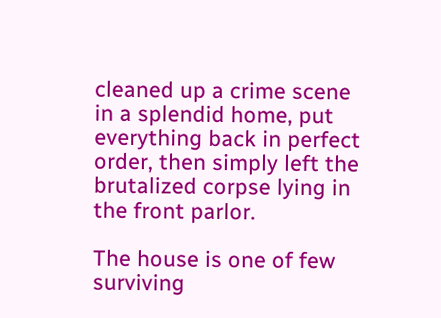cleaned up a crime scene in a splendid home, put everything back in perfect order, then simply left the brutalized corpse lying in the front parlor.

The house is one of few surviving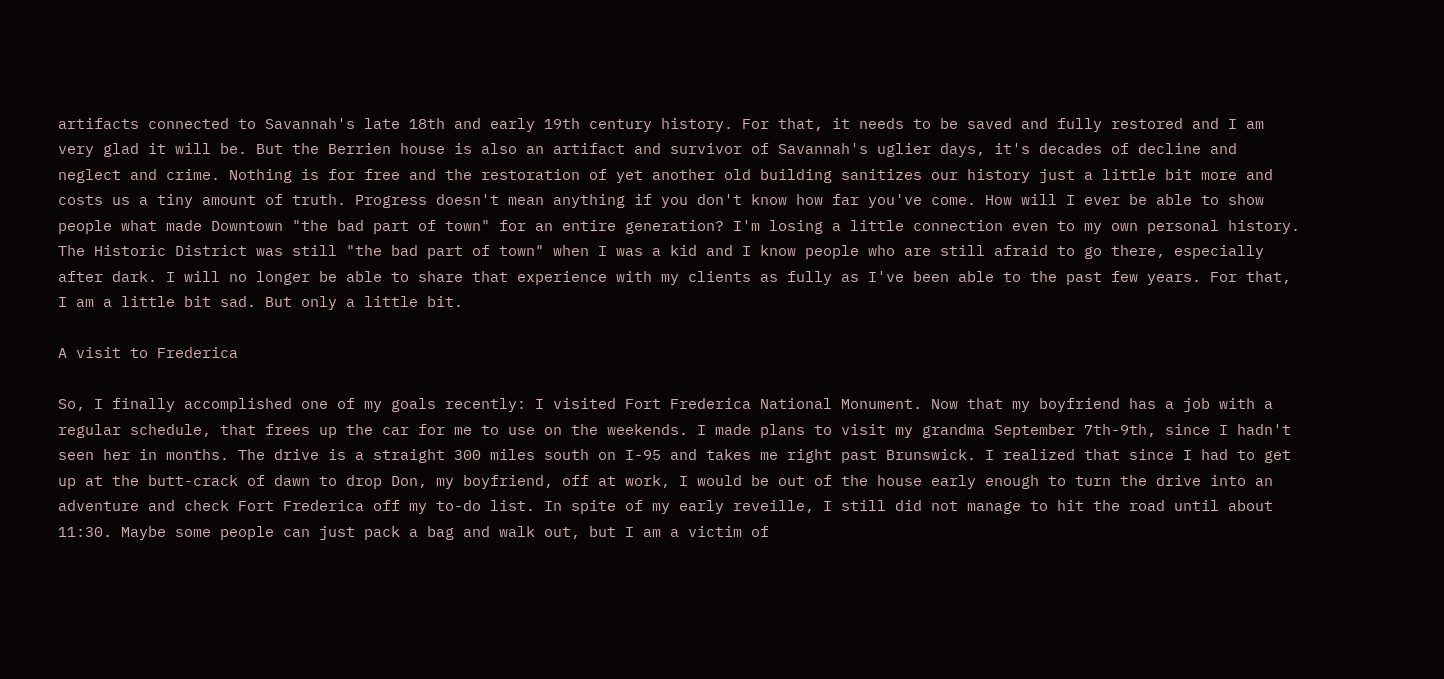artifacts connected to Savannah's late 18th and early 19th century history. For that, it needs to be saved and fully restored and I am very glad it will be. But the Berrien house is also an artifact and survivor of Savannah's uglier days, it's decades of decline and neglect and crime. Nothing is for free and the restoration of yet another old building sanitizes our history just a little bit more and costs us a tiny amount of truth. Progress doesn't mean anything if you don't know how far you've come. How will I ever be able to show people what made Downtown "the bad part of town" for an entire generation? I'm losing a little connection even to my own personal history. The Historic District was still "the bad part of town" when I was a kid and I know people who are still afraid to go there, especially after dark. I will no longer be able to share that experience with my clients as fully as I've been able to the past few years. For that, I am a little bit sad. But only a little bit.

A visit to Frederica

So, I finally accomplished one of my goals recently: I visited Fort Frederica National Monument. Now that my boyfriend has a job with a regular schedule, that frees up the car for me to use on the weekends. I made plans to visit my grandma September 7th-9th, since I hadn't seen her in months. The drive is a straight 300 miles south on I-95 and takes me right past Brunswick. I realized that since I had to get up at the butt-crack of dawn to drop Don, my boyfriend, off at work, I would be out of the house early enough to turn the drive into an adventure and check Fort Frederica off my to-do list. In spite of my early reveille, I still did not manage to hit the road until about 11:30. Maybe some people can just pack a bag and walk out, but I am a victim of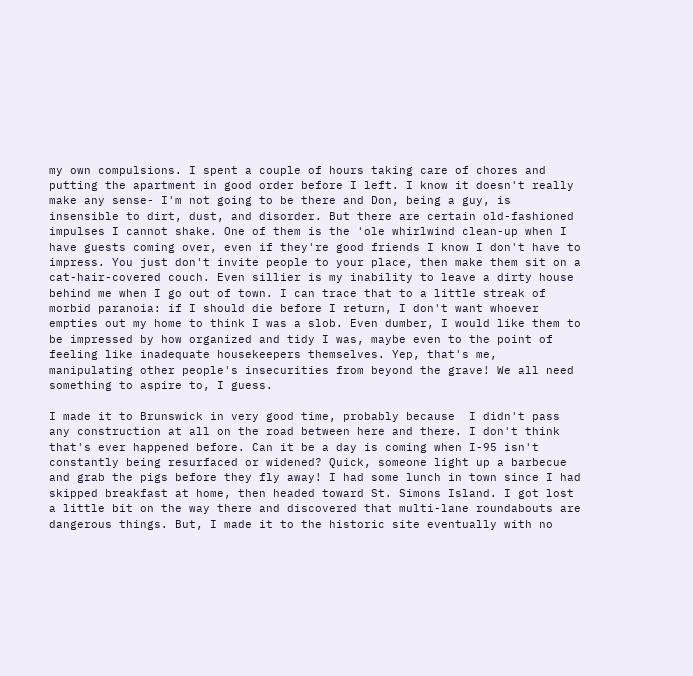my own compulsions. I spent a couple of hours taking care of chores and putting the apartment in good order before I left. I know it doesn't really make any sense- I'm not going to be there and Don, being a guy, is insensible to dirt, dust, and disorder. But there are certain old-fashioned impulses I cannot shake. One of them is the 'ole whirlwind clean-up when I have guests coming over, even if they're good friends I know I don't have to impress. You just don't invite people to your place, then make them sit on a cat-hair-covered couch. Even sillier is my inability to leave a dirty house behind me when I go out of town. I can trace that to a little streak of morbid paranoia: if I should die before I return, I don't want whoever empties out my home to think I was a slob. Even dumber, I would like them to be impressed by how organized and tidy I was, maybe even to the point of feeling like inadequate housekeepers themselves. Yep, that's me, manipulating other people's insecurities from beyond the grave! We all need something to aspire to, I guess.

I made it to Brunswick in very good time, probably because  I didn't pass any construction at all on the road between here and there. I don't think that's ever happened before. Can it be a day is coming when I-95 isn't constantly being resurfaced or widened? Quick, someone light up a barbecue and grab the pigs before they fly away! I had some lunch in town since I had skipped breakfast at home, then headed toward St. Simons Island. I got lost a little bit on the way there and discovered that multi-lane roundabouts are dangerous things. But, I made it to the historic site eventually with no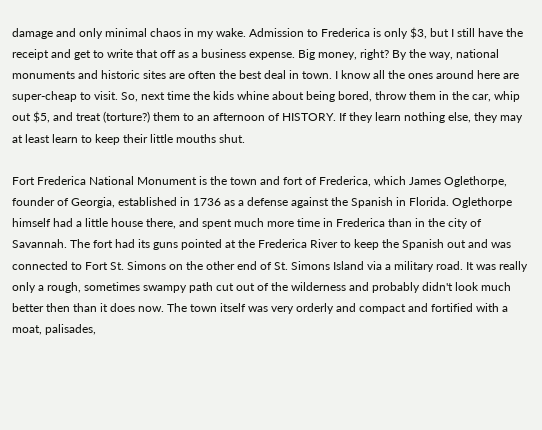damage and only minimal chaos in my wake. Admission to Frederica is only $3, but I still have the receipt and get to write that off as a business expense. Big money, right? By the way, national monuments and historic sites are often the best deal in town. I know all the ones around here are super-cheap to visit. So, next time the kids whine about being bored, throw them in the car, whip out $5, and treat (torture?) them to an afternoon of HISTORY. If they learn nothing else, they may at least learn to keep their little mouths shut.

Fort Frederica National Monument is the town and fort of Frederica, which James Oglethorpe, founder of Georgia, established in 1736 as a defense against the Spanish in Florida. Oglethorpe himself had a little house there, and spent much more time in Frederica than in the city of Savannah. The fort had its guns pointed at the Frederica River to keep the Spanish out and was connected to Fort St. Simons on the other end of St. Simons Island via a military road. It was really only a rough, sometimes swampy path cut out of the wilderness and probably didn't look much better then than it does now. The town itself was very orderly and compact and fortified with a moat, palisades,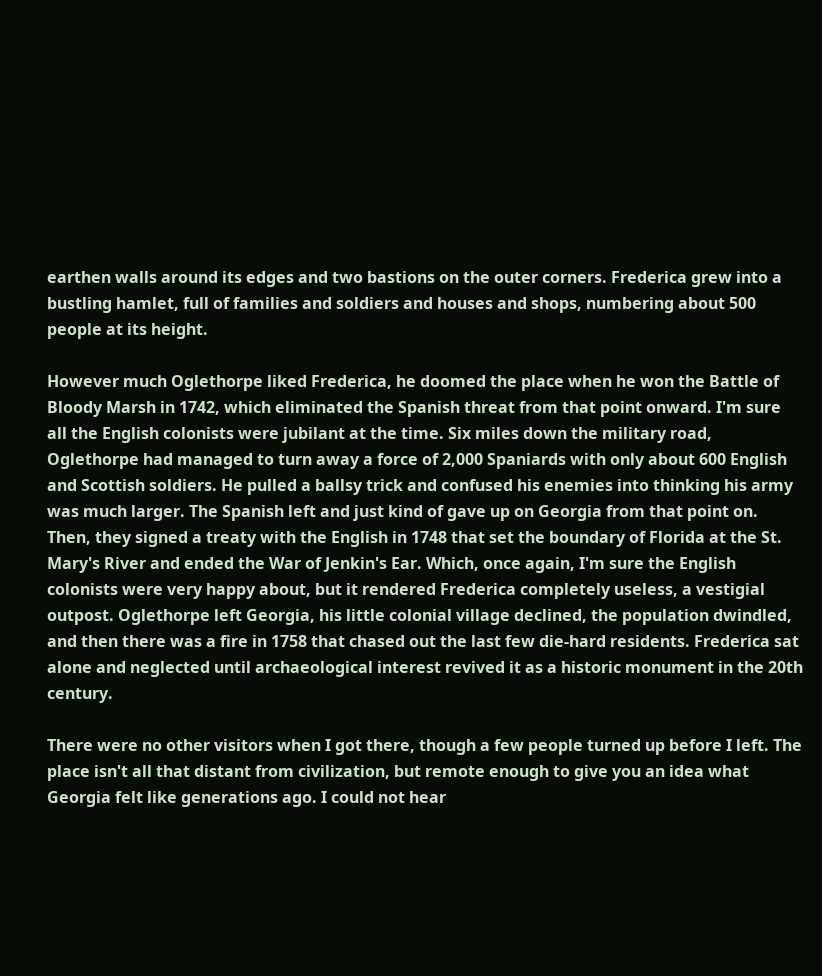earthen walls around its edges and two bastions on the outer corners. Frederica grew into a bustling hamlet, full of families and soldiers and houses and shops, numbering about 500 people at its height.

However much Oglethorpe liked Frederica, he doomed the place when he won the Battle of Bloody Marsh in 1742, which eliminated the Spanish threat from that point onward. I'm sure all the English colonists were jubilant at the time. Six miles down the military road, Oglethorpe had managed to turn away a force of 2,000 Spaniards with only about 600 English  and Scottish soldiers. He pulled a ballsy trick and confused his enemies into thinking his army was much larger. The Spanish left and just kind of gave up on Georgia from that point on. Then, they signed a treaty with the English in 1748 that set the boundary of Florida at the St. Mary's River and ended the War of Jenkin's Ear. Which, once again, I'm sure the English colonists were very happy about, but it rendered Frederica completely useless, a vestigial outpost. Oglethorpe left Georgia, his little colonial village declined, the population dwindled, and then there was a fire in 1758 that chased out the last few die-hard residents. Frederica sat alone and neglected until archaeological interest revived it as a historic monument in the 20th century.

There were no other visitors when I got there, though a few people turned up before I left. The place isn't all that distant from civilization, but remote enough to give you an idea what Georgia felt like generations ago. I could not hear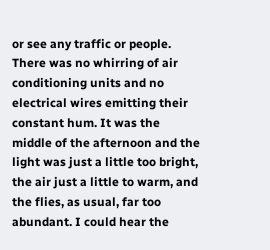or see any traffic or people. There was no whirring of air conditioning units and no electrical wires emitting their constant hum. It was the middle of the afternoon and the light was just a little too bright, the air just a little to warm, and the flies, as usual, far too abundant. I could hear the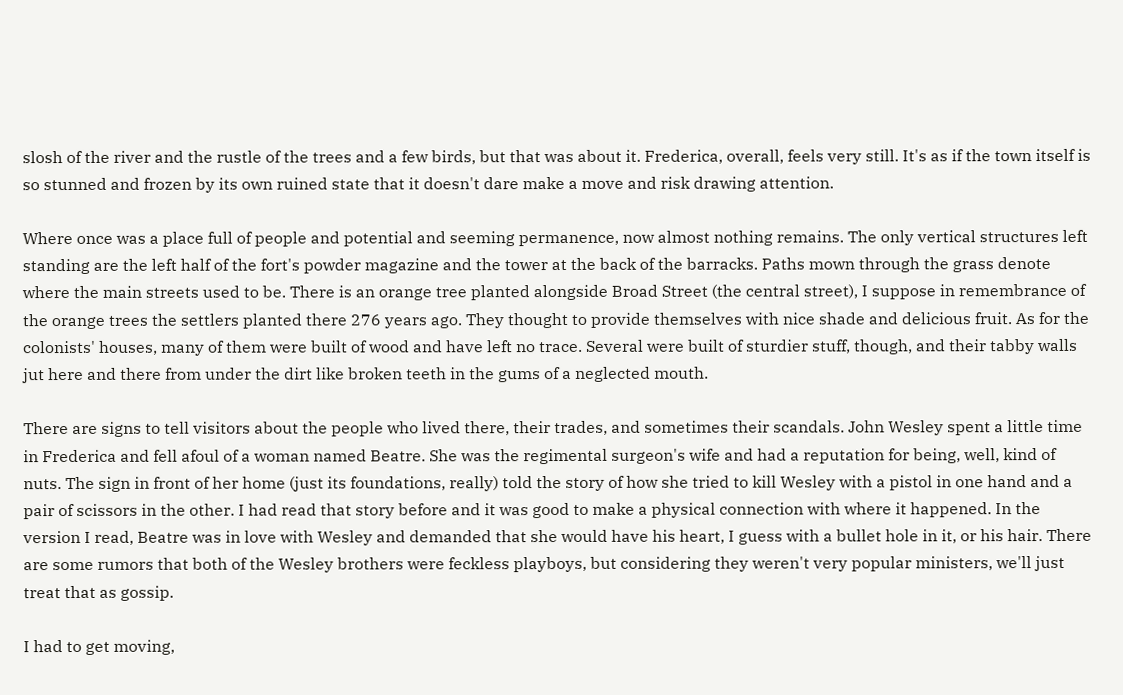slosh of the river and the rustle of the trees and a few birds, but that was about it. Frederica, overall, feels very still. It's as if the town itself is so stunned and frozen by its own ruined state that it doesn't dare make a move and risk drawing attention.

Where once was a place full of people and potential and seeming permanence, now almost nothing remains. The only vertical structures left standing are the left half of the fort's powder magazine and the tower at the back of the barracks. Paths mown through the grass denote where the main streets used to be. There is an orange tree planted alongside Broad Street (the central street), I suppose in remembrance of the orange trees the settlers planted there 276 years ago. They thought to provide themselves with nice shade and delicious fruit. As for the colonists' houses, many of them were built of wood and have left no trace. Several were built of sturdier stuff, though, and their tabby walls jut here and there from under the dirt like broken teeth in the gums of a neglected mouth.

There are signs to tell visitors about the people who lived there, their trades, and sometimes their scandals. John Wesley spent a little time in Frederica and fell afoul of a woman named Beatre. She was the regimental surgeon's wife and had a reputation for being, well, kind of nuts. The sign in front of her home (just its foundations, really) told the story of how she tried to kill Wesley with a pistol in one hand and a pair of scissors in the other. I had read that story before and it was good to make a physical connection with where it happened. In the version I read, Beatre was in love with Wesley and demanded that she would have his heart, I guess with a bullet hole in it, or his hair. There are some rumors that both of the Wesley brothers were feckless playboys, but considering they weren't very popular ministers, we'll just treat that as gossip.

I had to get moving,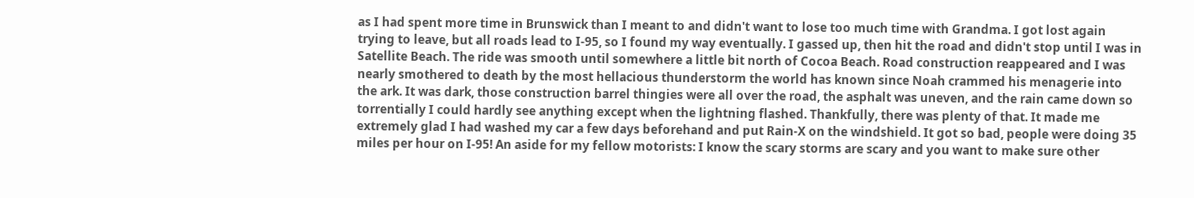as I had spent more time in Brunswick than I meant to and didn't want to lose too much time with Grandma. I got lost again trying to leave, but all roads lead to I-95, so I found my way eventually. I gassed up, then hit the road and didn't stop until I was in Satellite Beach. The ride was smooth until somewhere a little bit north of Cocoa Beach. Road construction reappeared and I was nearly smothered to death by the most hellacious thunderstorm the world has known since Noah crammed his menagerie into the ark. It was dark, those construction barrel thingies were all over the road, the asphalt was uneven, and the rain came down so torrentially I could hardly see anything except when the lightning flashed. Thankfully, there was plenty of that. It made me extremely glad I had washed my car a few days beforehand and put Rain-X on the windshield. It got so bad, people were doing 35 miles per hour on I-95! An aside for my fellow motorists: I know the scary storms are scary and you want to make sure other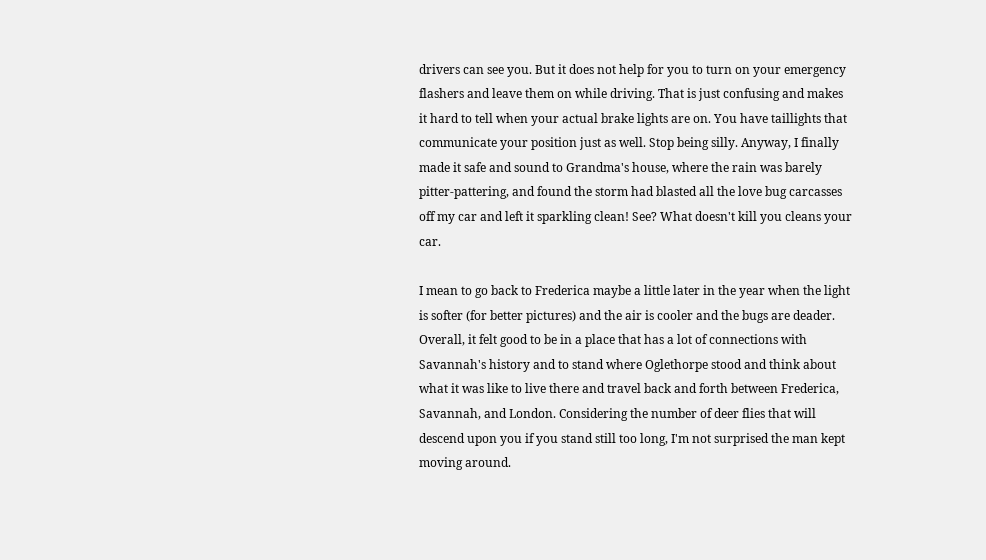drivers can see you. But it does not help for you to turn on your emergency flashers and leave them on while driving. That is just confusing and makes it hard to tell when your actual brake lights are on. You have taillights that communicate your position just as well. Stop being silly. Anyway, I finally made it safe and sound to Grandma's house, where the rain was barely pitter-pattering, and found the storm had blasted all the love bug carcasses off my car and left it sparkling clean! See? What doesn't kill you cleans your car.

I mean to go back to Frederica maybe a little later in the year when the light is softer (for better pictures) and the air is cooler and the bugs are deader. Overall, it felt good to be in a place that has a lot of connections with Savannah's history and to stand where Oglethorpe stood and think about what it was like to live there and travel back and forth between Frederica, Savannah, and London. Considering the number of deer flies that will descend upon you if you stand still too long, I'm not surprised the man kept moving around.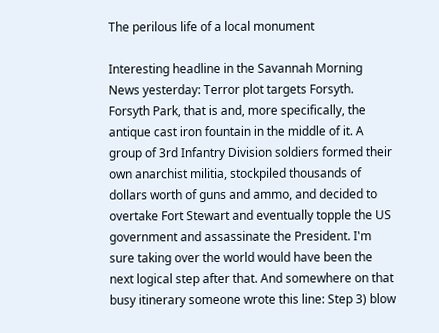The perilous life of a local monument

Interesting headline in the Savannah Morning News yesterday: Terror plot targets Forsyth. Forsyth Park, that is and, more specifically, the antique cast iron fountain in the middle of it. A group of 3rd Infantry Division soldiers formed their own anarchist militia, stockpiled thousands of dollars worth of guns and ammo, and decided to overtake Fort Stewart and eventually topple the US government and assassinate the President. I'm sure taking over the world would have been the next logical step after that. And somewhere on that busy itinerary someone wrote this line: Step 3) blow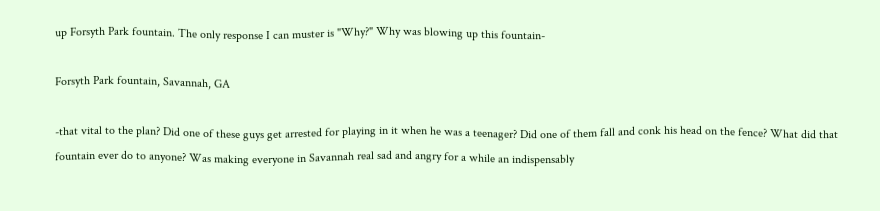up Forsyth Park fountain. The only response I can muster is "Why?" Why was blowing up this fountain-

Forsyth Park fountain, Savannah, GA

-that vital to the plan? Did one of these guys get arrested for playing in it when he was a teenager? Did one of them fall and conk his head on the fence? What did that fountain ever do to anyone? Was making everyone in Savannah real sad and angry for a while an indispensably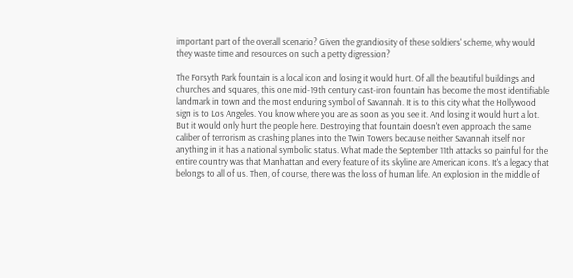important part of the overall scenario? Given the grandiosity of these soldiers' scheme, why would they waste time and resources on such a petty digression?

The Forsyth Park fountain is a local icon and losing it would hurt. Of all the beautiful buildings and churches and squares, this one mid-19th century cast-iron fountain has become the most identifiable landmark in town and the most enduring symbol of Savannah. It is to this city what the Hollywood sign is to Los Angeles. You know where you are as soon as you see it. And losing it would hurt a lot. But it would only hurt the people here. Destroying that fountain doesn't even approach the same caliber of terrorism as crashing planes into the Twin Towers because neither Savannah itself nor anything in it has a national symbolic status. What made the September 11th attacks so painful for the entire country was that Manhattan and every feature of its skyline are American icons. It's a legacy that belongs to all of us. Then, of course, there was the loss of human life. An explosion in the middle of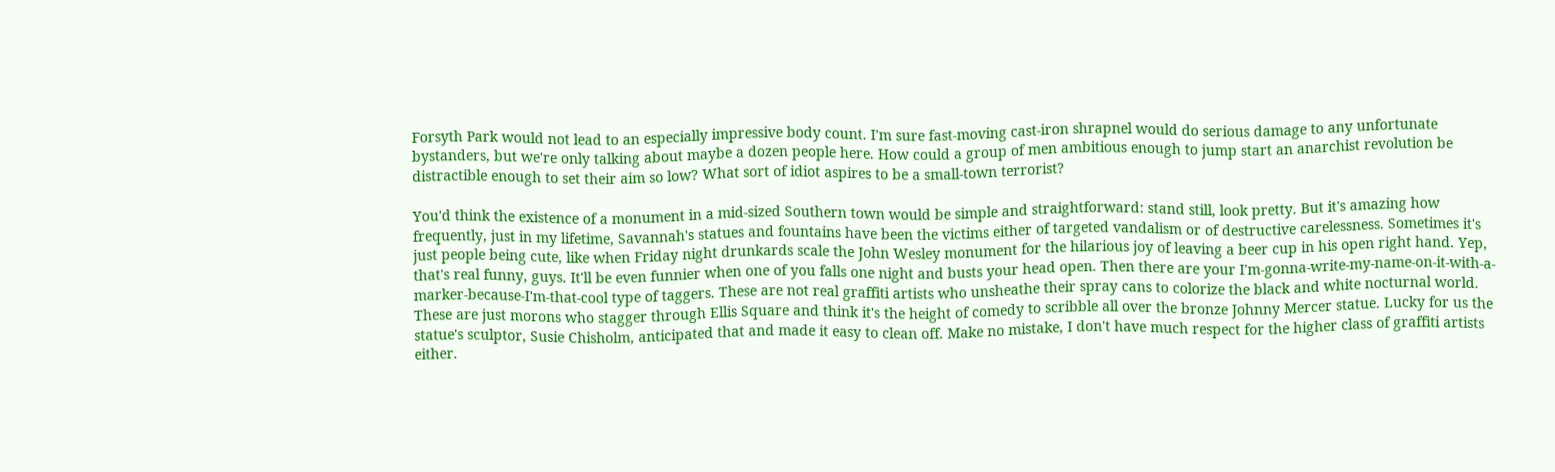Forsyth Park would not lead to an especially impressive body count. I'm sure fast-moving cast-iron shrapnel would do serious damage to any unfortunate bystanders, but we're only talking about maybe a dozen people here. How could a group of men ambitious enough to jump start an anarchist revolution be distractible enough to set their aim so low? What sort of idiot aspires to be a small-town terrorist?

You'd think the existence of a monument in a mid-sized Southern town would be simple and straightforward: stand still, look pretty. But it's amazing how frequently, just in my lifetime, Savannah's statues and fountains have been the victims either of targeted vandalism or of destructive carelessness. Sometimes it's just people being cute, like when Friday night drunkards scale the John Wesley monument for the hilarious joy of leaving a beer cup in his open right hand. Yep, that's real funny, guys. It'll be even funnier when one of you falls one night and busts your head open. Then there are your I'm-gonna-write-my-name-on-it-with-a-marker-because-I'm-that-cool type of taggers. These are not real graffiti artists who unsheathe their spray cans to colorize the black and white nocturnal world. These are just morons who stagger through Ellis Square and think it's the height of comedy to scribble all over the bronze Johnny Mercer statue. Lucky for us the statue's sculptor, Susie Chisholm, anticipated that and made it easy to clean off. Make no mistake, I don't have much respect for the higher class of graffiti artists either.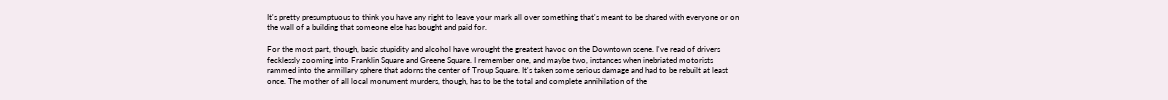It's pretty presumptuous to think you have any right to leave your mark all over something that's meant to be shared with everyone or on the wall of a building that someone else has bought and paid for.

For the most part, though, basic stupidity and alcohol have wrought the greatest havoc on the Downtown scene. I've read of drivers fecklessly zooming into Franklin Square and Greene Square. I remember one, and maybe two, instances when inebriated motorists rammed into the armillary sphere that adorns the center of Troup Square. It's taken some serious damage and had to be rebuilt at least once. The mother of all local monument murders, though, has to be the total and complete annihilation of the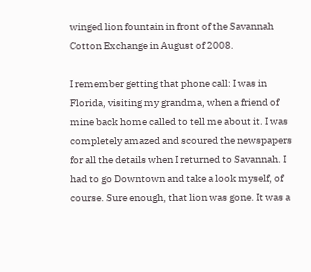winged lion fountain in front of the Savannah Cotton Exchange in August of 2008.

I remember getting that phone call: I was in Florida, visiting my grandma, when a friend of mine back home called to tell me about it. I was completely amazed and scoured the newspapers for all the details when I returned to Savannah. I had to go Downtown and take a look myself, of course. Sure enough, that lion was gone. It was a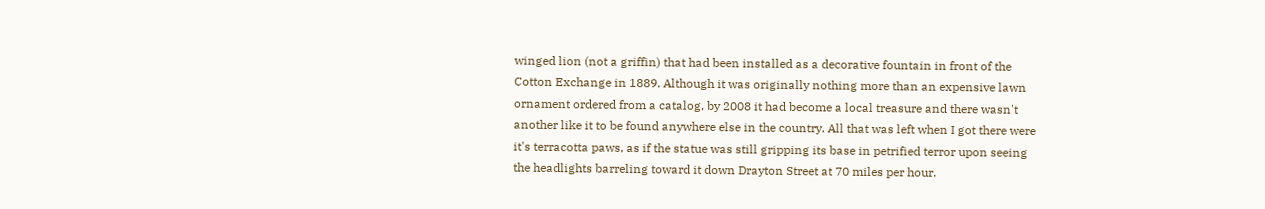winged lion (not a griffin) that had been installed as a decorative fountain in front of the Cotton Exchange in 1889. Although it was originally nothing more than an expensive lawn ornament ordered from a catalog, by 2008 it had become a local treasure and there wasn't another like it to be found anywhere else in the country. All that was left when I got there were it's terracotta paws, as if the statue was still gripping its base in petrified terror upon seeing the headlights barreling toward it down Drayton Street at 70 miles per hour.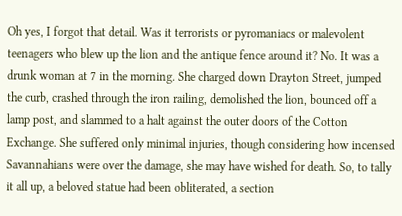Oh yes, I forgot that detail. Was it terrorists or pyromaniacs or malevolent teenagers who blew up the lion and the antique fence around it? No. It was a drunk woman at 7 in the morning. She charged down Drayton Street, jumped the curb, crashed through the iron railing, demolished the lion, bounced off a lamp post, and slammed to a halt against the outer doors of the Cotton Exchange. She suffered only minimal injuries, though considering how incensed Savannahians were over the damage, she may have wished for death. So, to tally it all up, a beloved statue had been obliterated, a section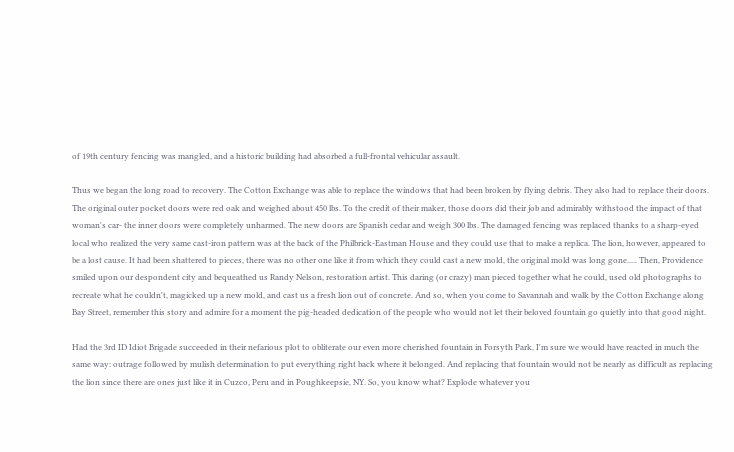of 19th century fencing was mangled, and a historic building had absorbed a full-frontal vehicular assault.

Thus we began the long road to recovery. The Cotton Exchange was able to replace the windows that had been broken by flying debris. They also had to replace their doors. The original outer pocket doors were red oak and weighed about 450 lbs. To the credit of their maker, those doors did their job and admirably withstood the impact of that woman's car- the inner doors were completely unharmed. The new doors are Spanish cedar and weigh 300 lbs. The damaged fencing was replaced thanks to a sharp-eyed local who realized the very same cast-iron pattern was at the back of the Philbrick-Eastman House and they could use that to make a replica. The lion, however, appeared to be a lost cause. It had been shattered to pieces, there was no other one like it from which they could cast a new mold, the original mold was long gone..... Then, Providence smiled upon our despondent city and bequeathed us Randy Nelson, restoration artist. This daring (or crazy) man pieced together what he could, used old photographs to recreate what he couldn't, magicked up a new mold, and cast us a fresh lion out of concrete. And so, when you come to Savannah and walk by the Cotton Exchange along Bay Street, remember this story and admire for a moment the pig-headed dedication of the people who would not let their beloved fountain go quietly into that good night.

Had the 3rd ID Idiot Brigade succeeded in their nefarious plot to obliterate our even more cherished fountain in Forsyth Park, I'm sure we would have reacted in much the same way: outrage followed by mulish determination to put everything right back where it belonged. And replacing that fountain would not be nearly as difficult as replacing the lion since there are ones just like it in Cuzco, Peru and in Poughkeepsie, NY. So, you know what? Explode whatever you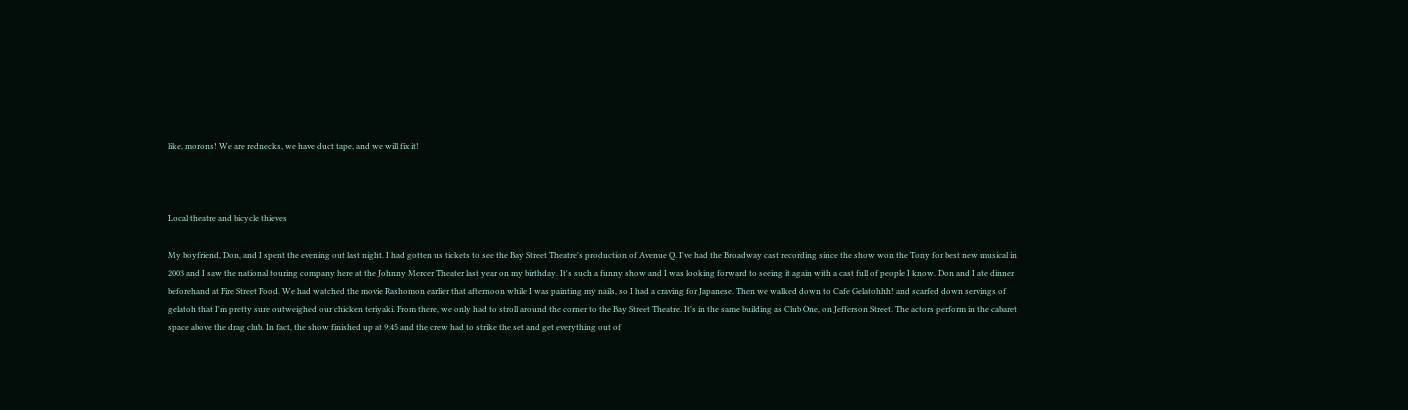like, morons! We are rednecks, we have duct tape, and we will fix it!



Local theatre and bicycle thieves

My boyfriend, Don, and I spent the evening out last night. I had gotten us tickets to see the Bay Street Theatre's production of Avenue Q. I've had the Broadway cast recording since the show won the Tony for best new musical in 2003 and I saw the national touring company here at the Johnny Mercer Theater last year on my birthday. It's such a funny show and I was looking forward to seeing it again with a cast full of people I know. Don and I ate dinner beforehand at Fire Street Food. We had watched the movie Rashomon earlier that afternoon while I was painting my nails, so I had a craving for Japanese. Then we walked down to Cafe Gelatohhh! and scarfed down servings of gelatoh that I'm pretty sure outweighed our chicken teriyaki. From there, we only had to stroll around the corner to the Bay Street Theatre. It's in the same building as Club One, on Jefferson Street. The actors perform in the cabaret space above the drag club. In fact, the show finished up at 9:45 and the crew had to strike the set and get everything out of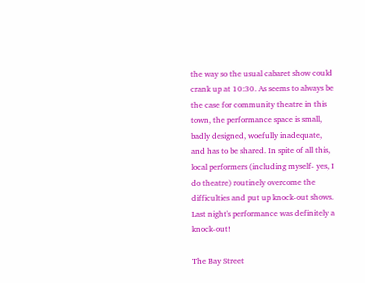the way so the usual cabaret show could crank up at 10:30. As seems to always be the case for community theatre in this town, the performance space is small, badly designed, woefully inadequate, and has to be shared. In spite of all this, local performers (including myself- yes, I do theatre) routinely overcome the difficulties and put up knock-out shows. Last night's performance was definitely a knock-out!

The Bay Street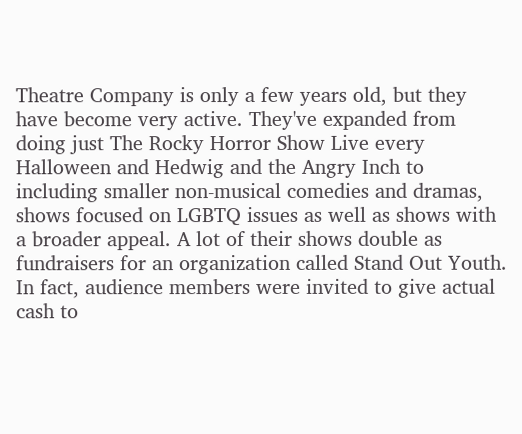Theatre Company is only a few years old, but they have become very active. They've expanded from doing just The Rocky Horror Show Live every Halloween and Hedwig and the Angry Inch to including smaller non-musical comedies and dramas, shows focused on LGBTQ issues as well as shows with a broader appeal. A lot of their shows double as fundraisers for an organization called Stand Out Youth. In fact, audience members were invited to give actual cash to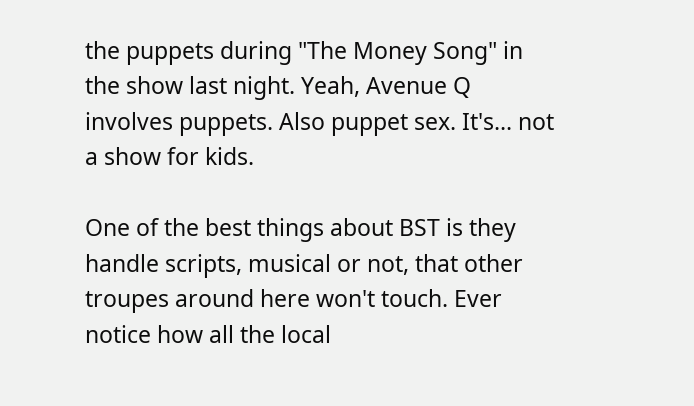the puppets during "The Money Song" in the show last night. Yeah, Avenue Q involves puppets. Also puppet sex. It's... not a show for kids.

One of the best things about BST is they handle scripts, musical or not, that other troupes around here won't touch. Ever notice how all the local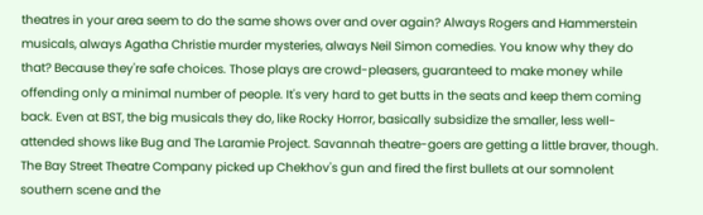theatres in your area seem to do the same shows over and over again? Always Rogers and Hammerstein musicals, always Agatha Christie murder mysteries, always Neil Simon comedies. You know why they do that? Because they're safe choices. Those plays are crowd-pleasers, guaranteed to make money while offending only a minimal number of people. It's very hard to get butts in the seats and keep them coming back. Even at BST, the big musicals they do, like Rocky Horror, basically subsidize the smaller, less well-attended shows like Bug and The Laramie Project. Savannah theatre-goers are getting a little braver, though. The Bay Street Theatre Company picked up Chekhov's gun and fired the first bullets at our somnolent southern scene and the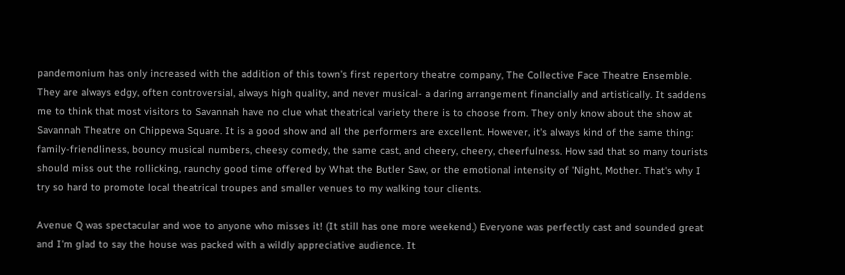pandemonium has only increased with the addition of this town's first repertory theatre company, The Collective Face Theatre Ensemble. They are always edgy, often controversial, always high quality, and never musical- a daring arrangement financially and artistically. It saddens me to think that most visitors to Savannah have no clue what theatrical variety there is to choose from. They only know about the show at Savannah Theatre on Chippewa Square. It is a good show and all the performers are excellent. However, it's always kind of the same thing: family-friendliness, bouncy musical numbers, cheesy comedy, the same cast, and cheery, cheery, cheerfulness. How sad that so many tourists should miss out the rollicking, raunchy good time offered by What the Butler Saw, or the emotional intensity of 'Night, Mother. That's why I try so hard to promote local theatrical troupes and smaller venues to my walking tour clients.

Avenue Q was spectacular and woe to anyone who misses it! (It still has one more weekend.) Everyone was perfectly cast and sounded great and I'm glad to say the house was packed with a wildly appreciative audience. It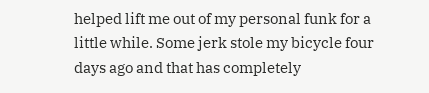helped lift me out of my personal funk for a little while. Some jerk stole my bicycle four days ago and that has completely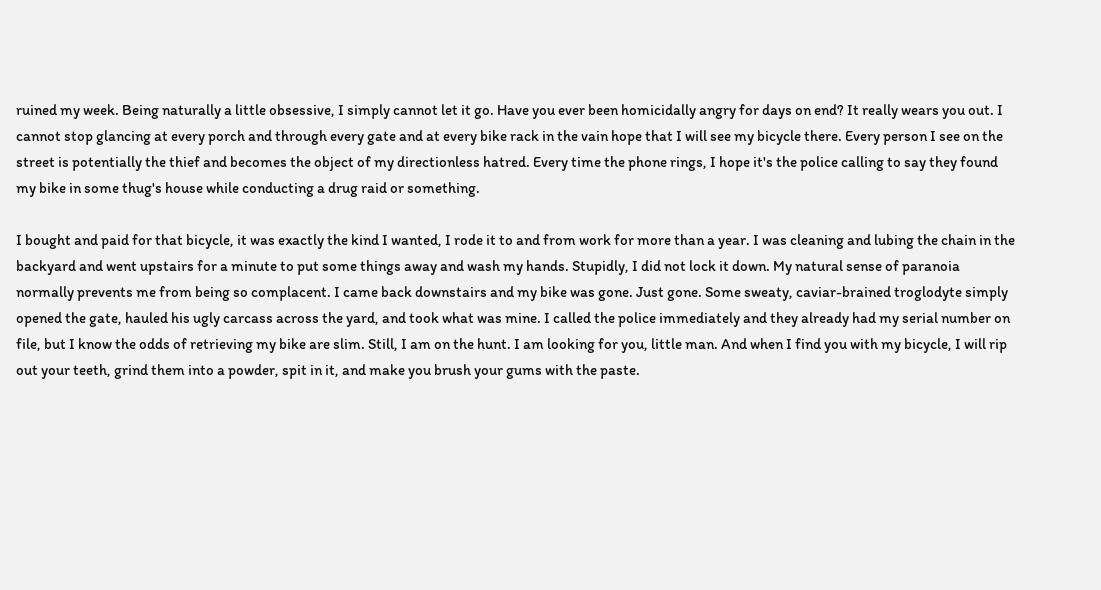ruined my week. Being naturally a little obsessive, I simply cannot let it go. Have you ever been homicidally angry for days on end? It really wears you out. I cannot stop glancing at every porch and through every gate and at every bike rack in the vain hope that I will see my bicycle there. Every person I see on the street is potentially the thief and becomes the object of my directionless hatred. Every time the phone rings, I hope it's the police calling to say they found my bike in some thug's house while conducting a drug raid or something.

I bought and paid for that bicycle, it was exactly the kind I wanted, I rode it to and from work for more than a year. I was cleaning and lubing the chain in the backyard and went upstairs for a minute to put some things away and wash my hands. Stupidly, I did not lock it down. My natural sense of paranoia normally prevents me from being so complacent. I came back downstairs and my bike was gone. Just gone. Some sweaty, caviar-brained troglodyte simply opened the gate, hauled his ugly carcass across the yard, and took what was mine. I called the police immediately and they already had my serial number on file, but I know the odds of retrieving my bike are slim. Still, I am on the hunt. I am looking for you, little man. And when I find you with my bicycle, I will rip out your teeth, grind them into a powder, spit in it, and make you brush your gums with the paste.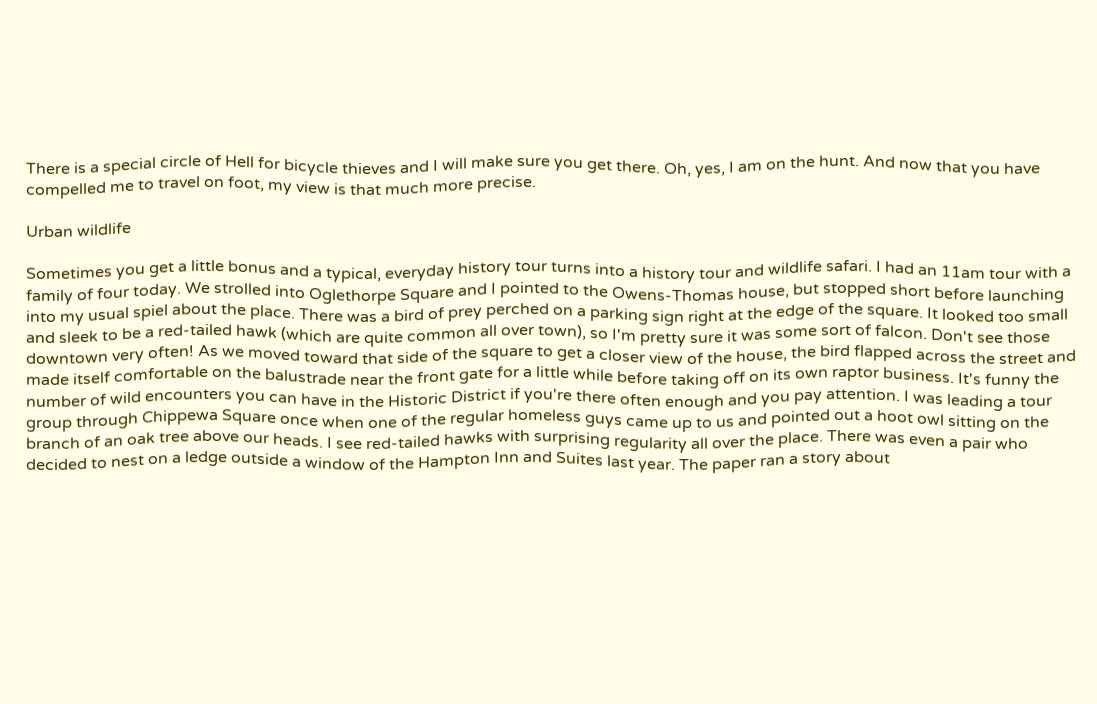There is a special circle of Hell for bicycle thieves and I will make sure you get there. Oh, yes, I am on the hunt. And now that you have compelled me to travel on foot, my view is that much more precise.

Urban wildlife

Sometimes you get a little bonus and a typical, everyday history tour turns into a history tour and wildlife safari. I had an 11am tour with a family of four today. We strolled into Oglethorpe Square and I pointed to the Owens-Thomas house, but stopped short before launching into my usual spiel about the place. There was a bird of prey perched on a parking sign right at the edge of the square. It looked too small and sleek to be a red-tailed hawk (which are quite common all over town), so I'm pretty sure it was some sort of falcon. Don't see those downtown very often! As we moved toward that side of the square to get a closer view of the house, the bird flapped across the street and made itself comfortable on the balustrade near the front gate for a little while before taking off on its own raptor business. It's funny the number of wild encounters you can have in the Historic District if you're there often enough and you pay attention. I was leading a tour group through Chippewa Square once when one of the regular homeless guys came up to us and pointed out a hoot owl sitting on the branch of an oak tree above our heads. I see red-tailed hawks with surprising regularity all over the place. There was even a pair who decided to nest on a ledge outside a window of the Hampton Inn and Suites last year. The paper ran a story about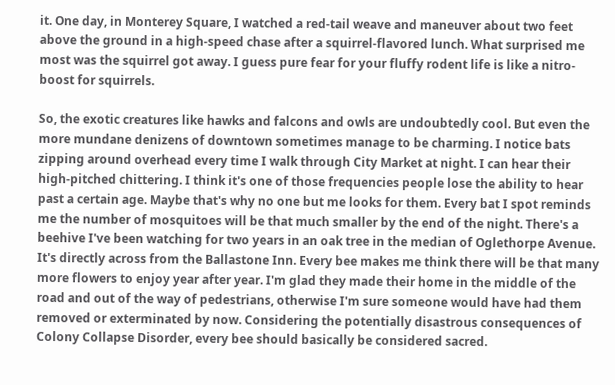it. One day, in Monterey Square, I watched a red-tail weave and maneuver about two feet above the ground in a high-speed chase after a squirrel-flavored lunch. What surprised me most was the squirrel got away. I guess pure fear for your fluffy rodent life is like a nitro-boost for squirrels.

So, the exotic creatures like hawks and falcons and owls are undoubtedly cool. But even the more mundane denizens of downtown sometimes manage to be charming. I notice bats zipping around overhead every time I walk through City Market at night. I can hear their high-pitched chittering. I think it's one of those frequencies people lose the ability to hear past a certain age. Maybe that's why no one but me looks for them. Every bat I spot reminds me the number of mosquitoes will be that much smaller by the end of the night. There's a beehive I've been watching for two years in an oak tree in the median of Oglethorpe Avenue. It's directly across from the Ballastone Inn. Every bee makes me think there will be that many more flowers to enjoy year after year. I'm glad they made their home in the middle of the road and out of the way of pedestrians, otherwise I'm sure someone would have had them removed or exterminated by now. Considering the potentially disastrous consequences of Colony Collapse Disorder, every bee should basically be considered sacred.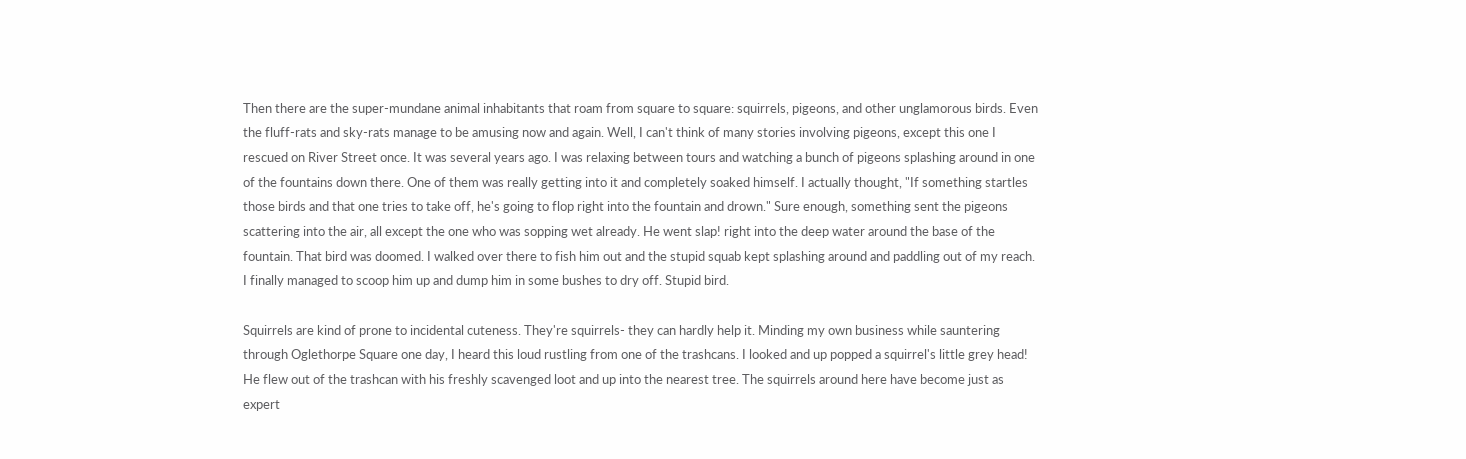Then there are the super-mundane animal inhabitants that roam from square to square: squirrels, pigeons, and other unglamorous birds. Even the fluff-rats and sky-rats manage to be amusing now and again. Well, I can't think of many stories involving pigeons, except this one I rescued on River Street once. It was several years ago. I was relaxing between tours and watching a bunch of pigeons splashing around in one of the fountains down there. One of them was really getting into it and completely soaked himself. I actually thought, "If something startles those birds and that one tries to take off, he's going to flop right into the fountain and drown." Sure enough, something sent the pigeons scattering into the air, all except the one who was sopping wet already. He went slap! right into the deep water around the base of the fountain. That bird was doomed. I walked over there to fish him out and the stupid squab kept splashing around and paddling out of my reach. I finally managed to scoop him up and dump him in some bushes to dry off. Stupid bird.

Squirrels are kind of prone to incidental cuteness. They're squirrels- they can hardly help it. Minding my own business while sauntering through Oglethorpe Square one day, I heard this loud rustling from one of the trashcans. I looked and up popped a squirrel's little grey head! He flew out of the trashcan with his freshly scavenged loot and up into the nearest tree. The squirrels around here have become just as expert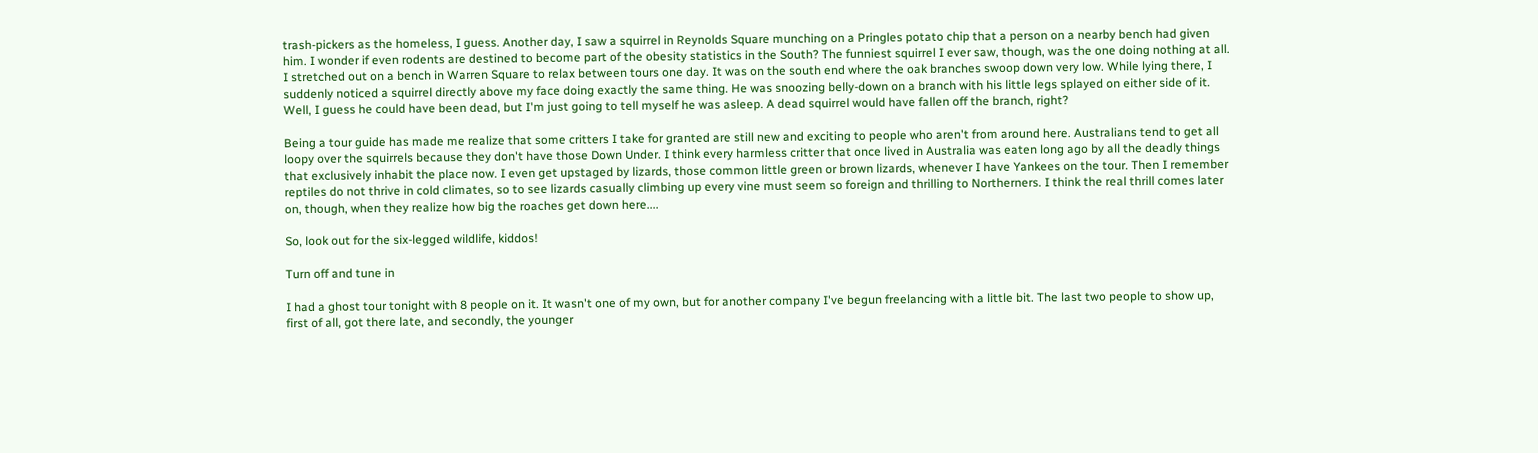trash-pickers as the homeless, I guess. Another day, I saw a squirrel in Reynolds Square munching on a Pringles potato chip that a person on a nearby bench had given him. I wonder if even rodents are destined to become part of the obesity statistics in the South? The funniest squirrel I ever saw, though, was the one doing nothing at all. I stretched out on a bench in Warren Square to relax between tours one day. It was on the south end where the oak branches swoop down very low. While lying there, I suddenly noticed a squirrel directly above my face doing exactly the same thing. He was snoozing belly-down on a branch with his little legs splayed on either side of it. Well, I guess he could have been dead, but I'm just going to tell myself he was asleep. A dead squirrel would have fallen off the branch, right?

Being a tour guide has made me realize that some critters I take for granted are still new and exciting to people who aren't from around here. Australians tend to get all loopy over the squirrels because they don't have those Down Under. I think every harmless critter that once lived in Australia was eaten long ago by all the deadly things that exclusively inhabit the place now. I even get upstaged by lizards, those common little green or brown lizards, whenever I have Yankees on the tour. Then I remember reptiles do not thrive in cold climates, so to see lizards casually climbing up every vine must seem so foreign and thrilling to Northerners. I think the real thrill comes later on, though, when they realize how big the roaches get down here....

So, look out for the six-legged wildlife, kiddos!

Turn off and tune in

I had a ghost tour tonight with 8 people on it. It wasn't one of my own, but for another company I've begun freelancing with a little bit. The last two people to show up, first of all, got there late, and secondly, the younger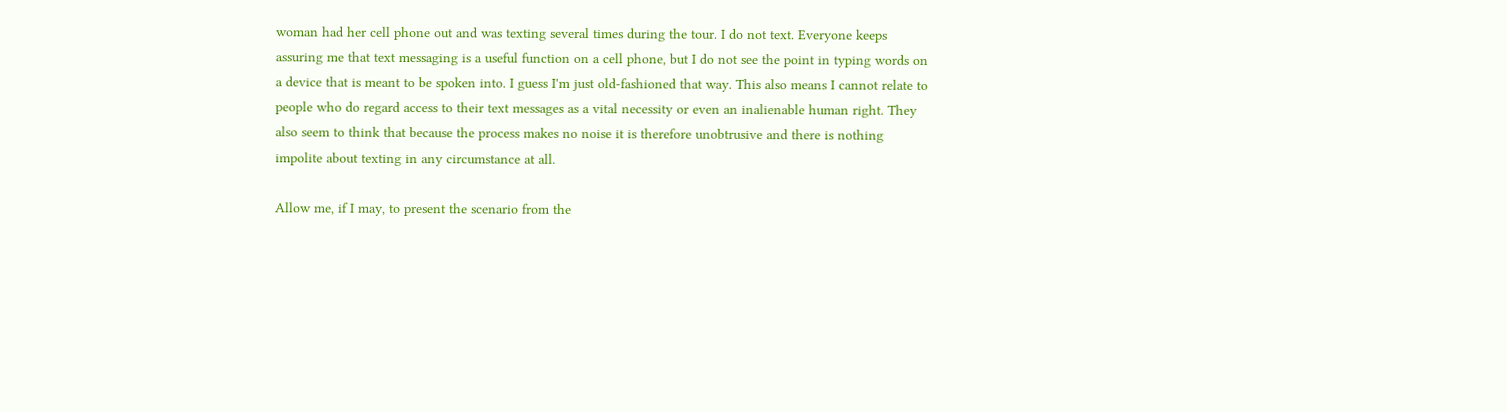woman had her cell phone out and was texting several times during the tour. I do not text. Everyone keeps assuring me that text messaging is a useful function on a cell phone, but I do not see the point in typing words on a device that is meant to be spoken into. I guess I'm just old-fashioned that way. This also means I cannot relate to people who do regard access to their text messages as a vital necessity or even an inalienable human right. They also seem to think that because the process makes no noise it is therefore unobtrusive and there is nothing impolite about texting in any circumstance at all.

Allow me, if I may, to present the scenario from the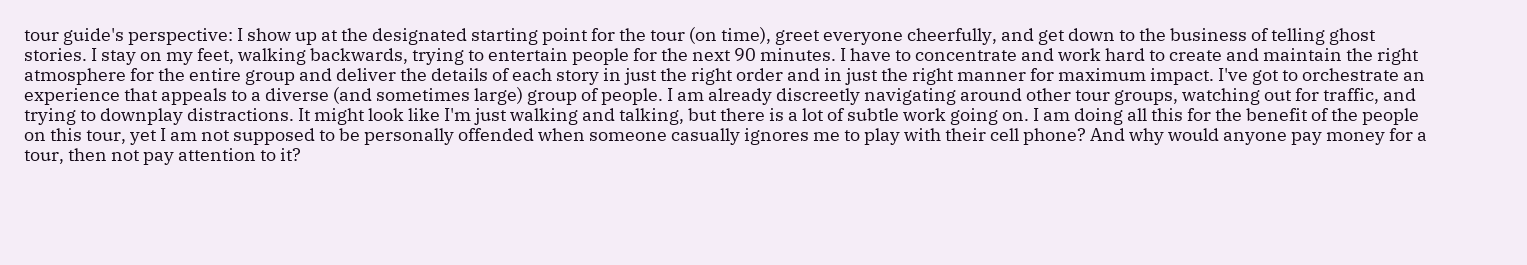tour guide's perspective: I show up at the designated starting point for the tour (on time), greet everyone cheerfully, and get down to the business of telling ghost stories. I stay on my feet, walking backwards, trying to entertain people for the next 90 minutes. I have to concentrate and work hard to create and maintain the right atmosphere for the entire group and deliver the details of each story in just the right order and in just the right manner for maximum impact. I've got to orchestrate an experience that appeals to a diverse (and sometimes large) group of people. I am already discreetly navigating around other tour groups, watching out for traffic, and trying to downplay distractions. It might look like I'm just walking and talking, but there is a lot of subtle work going on. I am doing all this for the benefit of the people on this tour, yet I am not supposed to be personally offended when someone casually ignores me to play with their cell phone? And why would anyone pay money for a tour, then not pay attention to it?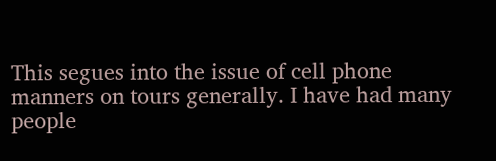This segues into the issue of cell phone manners on tours generally. I have had many people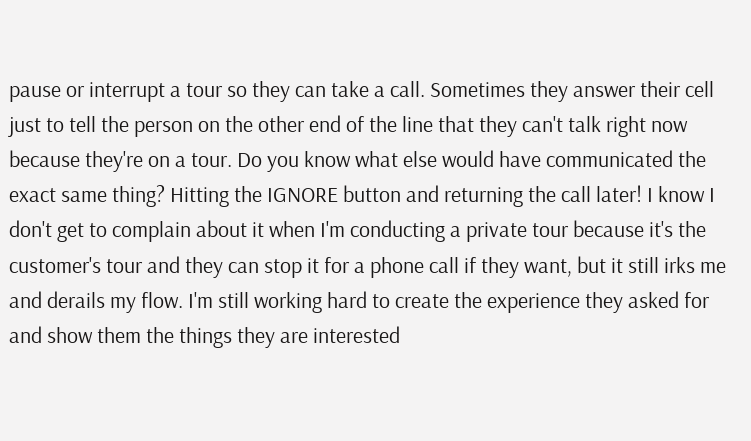pause or interrupt a tour so they can take a call. Sometimes they answer their cell just to tell the person on the other end of the line that they can't talk right now because they're on a tour. Do you know what else would have communicated the exact same thing? Hitting the IGNORE button and returning the call later! I know I don't get to complain about it when I'm conducting a private tour because it's the customer's tour and they can stop it for a phone call if they want, but it still irks me and derails my flow. I'm still working hard to create the experience they asked for and show them the things they are interested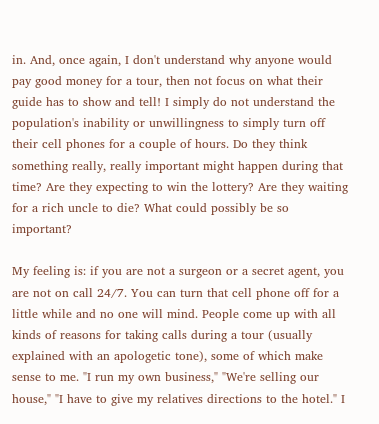in. And, once again, I don't understand why anyone would pay good money for a tour, then not focus on what their guide has to show and tell! I simply do not understand the population's inability or unwillingness to simply turn off their cell phones for a couple of hours. Do they think something really, really important might happen during that time? Are they expecting to win the lottery? Are they waiting for a rich uncle to die? What could possibly be so important?

My feeling is: if you are not a surgeon or a secret agent, you are not on call 24/7. You can turn that cell phone off for a little while and no one will mind. People come up with all kinds of reasons for taking calls during a tour (usually explained with an apologetic tone), some of which make sense to me. "I run my own business," "We're selling our house," "I have to give my relatives directions to the hotel." I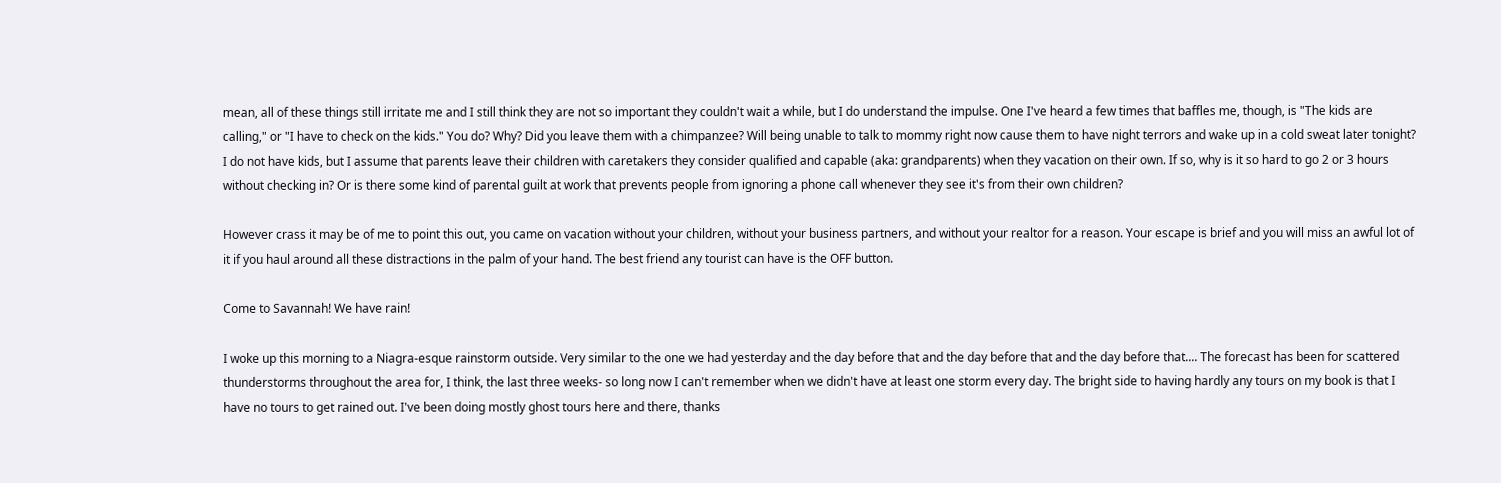mean, all of these things still irritate me and I still think they are not so important they couldn't wait a while, but I do understand the impulse. One I've heard a few times that baffles me, though, is "The kids are calling," or "I have to check on the kids." You do? Why? Did you leave them with a chimpanzee? Will being unable to talk to mommy right now cause them to have night terrors and wake up in a cold sweat later tonight? I do not have kids, but I assume that parents leave their children with caretakers they consider qualified and capable (aka: grandparents) when they vacation on their own. If so, why is it so hard to go 2 or 3 hours without checking in? Or is there some kind of parental guilt at work that prevents people from ignoring a phone call whenever they see it's from their own children?

However crass it may be of me to point this out, you came on vacation without your children, without your business partners, and without your realtor for a reason. Your escape is brief and you will miss an awful lot of it if you haul around all these distractions in the palm of your hand. The best friend any tourist can have is the OFF button.

Come to Savannah! We have rain!

I woke up this morning to a Niagra-esque rainstorm outside. Very similar to the one we had yesterday and the day before that and the day before that and the day before that.... The forecast has been for scattered thunderstorms throughout the area for, I think, the last three weeks- so long now I can't remember when we didn't have at least one storm every day. The bright side to having hardly any tours on my book is that I have no tours to get rained out. I've been doing mostly ghost tours here and there, thanks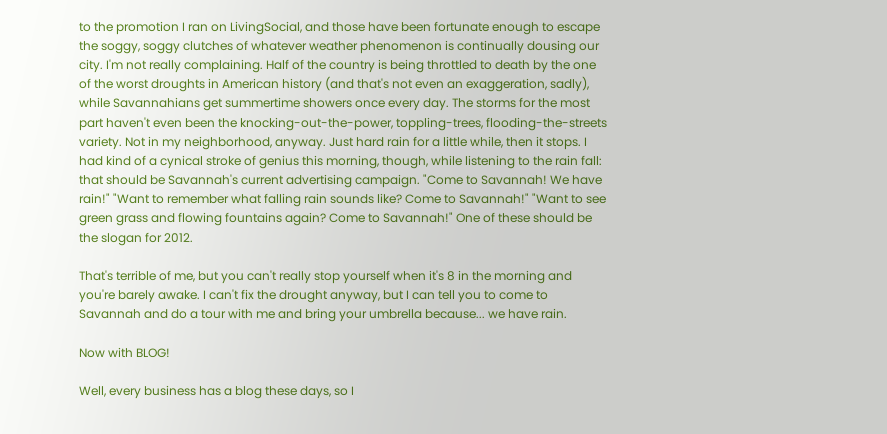to the promotion I ran on LivingSocial, and those have been fortunate enough to escape the soggy, soggy clutches of whatever weather phenomenon is continually dousing our city. I'm not really complaining. Half of the country is being throttled to death by the one of the worst droughts in American history (and that's not even an exaggeration, sadly), while Savannahians get summertime showers once every day. The storms for the most part haven't even been the knocking-out-the-power, toppling-trees, flooding-the-streets variety. Not in my neighborhood, anyway. Just hard rain for a little while, then it stops. I had kind of a cynical stroke of genius this morning, though, while listening to the rain fall: that should be Savannah's current advertising campaign. "Come to Savannah! We have rain!" "Want to remember what falling rain sounds like? Come to Savannah!" "Want to see green grass and flowing fountains again? Come to Savannah!" One of these should be the slogan for 2012.

That's terrible of me, but you can't really stop yourself when it's 8 in the morning and you're barely awake. I can't fix the drought anyway, but I can tell you to come to Savannah and do a tour with me and bring your umbrella because... we have rain.

Now with BLOG!

Well, every business has a blog these days, so I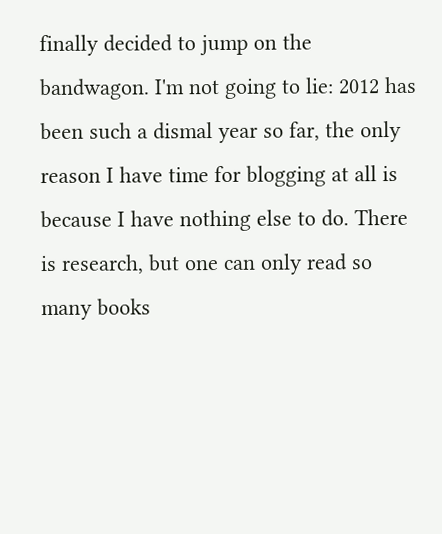finally decided to jump on the bandwagon. I'm not going to lie: 2012 has been such a dismal year so far, the only reason I have time for blogging at all is because I have nothing else to do. There is research, but one can only read so many books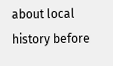about local history before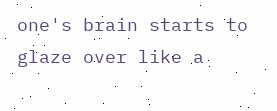one's brain starts to glaze over like a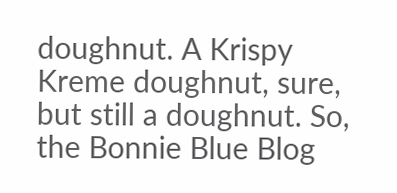doughnut. A Krispy Kreme doughnut, sure, but still a doughnut. So, the Bonnie Blue Blog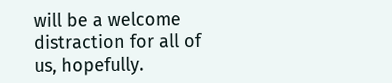will be a welcome distraction for all of us, hopefully.